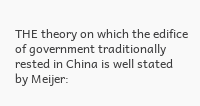THE theory on which the edifice of government traditionally rested in China is well stated by Meijer: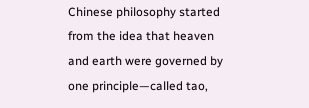Chinese philosophy started from the idea that heaven and earth were governed by one principle—called tao,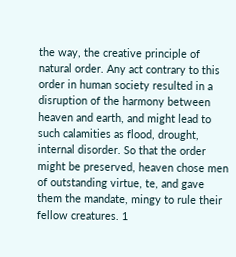the way, the creative principle of natural order. Any act contrary to this order in human society resulted in a disruption of the harmony between heaven and earth, and might lead to such calamities as flood, drought, internal disorder. So that the order might be preserved, heaven chose men of outstanding virtue, te, and gave them the mandate, mingy to rule their fellow creatures. 1